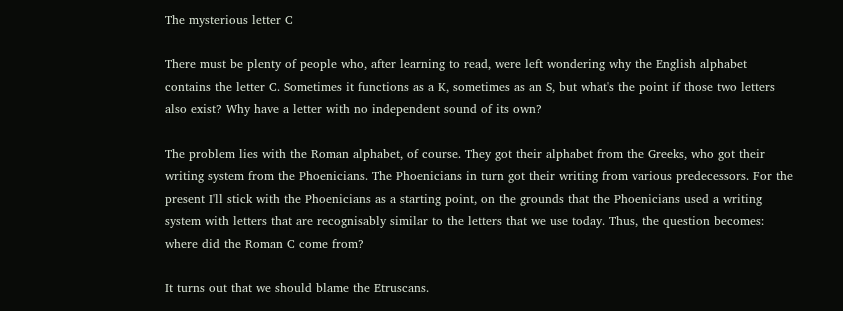The mysterious letter C

There must be plenty of people who, after learning to read, were left wondering why the English alphabet contains the letter C. Sometimes it functions as a K, sometimes as an S, but what's the point if those two letters also exist? Why have a letter with no independent sound of its own?

The problem lies with the Roman alphabet, of course. They got their alphabet from the Greeks, who got their writing system from the Phoenicians. The Phoenicians in turn got their writing from various predecessors. For the present I'll stick with the Phoenicians as a starting point, on the grounds that the Phoenicians used a writing system with letters that are recognisably similar to the letters that we use today. Thus, the question becomes: where did the Roman C come from?

It turns out that we should blame the Etruscans.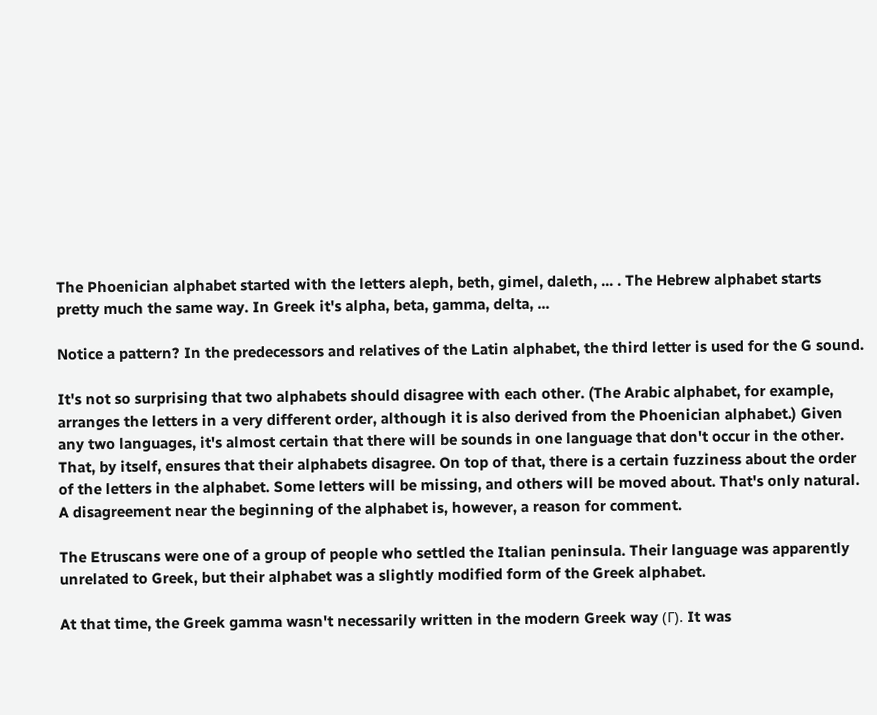The Phoenician alphabet started with the letters aleph, beth, gimel, daleth, ... . The Hebrew alphabet starts pretty much the same way. In Greek it's alpha, beta, gamma, delta, ...

Notice a pattern? In the predecessors and relatives of the Latin alphabet, the third letter is used for the G sound.

It's not so surprising that two alphabets should disagree with each other. (The Arabic alphabet, for example, arranges the letters in a very different order, although it is also derived from the Phoenician alphabet.) Given any two languages, it's almost certain that there will be sounds in one language that don't occur in the other. That, by itself, ensures that their alphabets disagree. On top of that, there is a certain fuzziness about the order of the letters in the alphabet. Some letters will be missing, and others will be moved about. That's only natural. A disagreement near the beginning of the alphabet is, however, a reason for comment.

The Etruscans were one of a group of people who settled the Italian peninsula. Their language was apparently unrelated to Greek, but their alphabet was a slightly modified form of the Greek alphabet.

At that time, the Greek gamma wasn't necessarily written in the modern Greek way (Γ). It was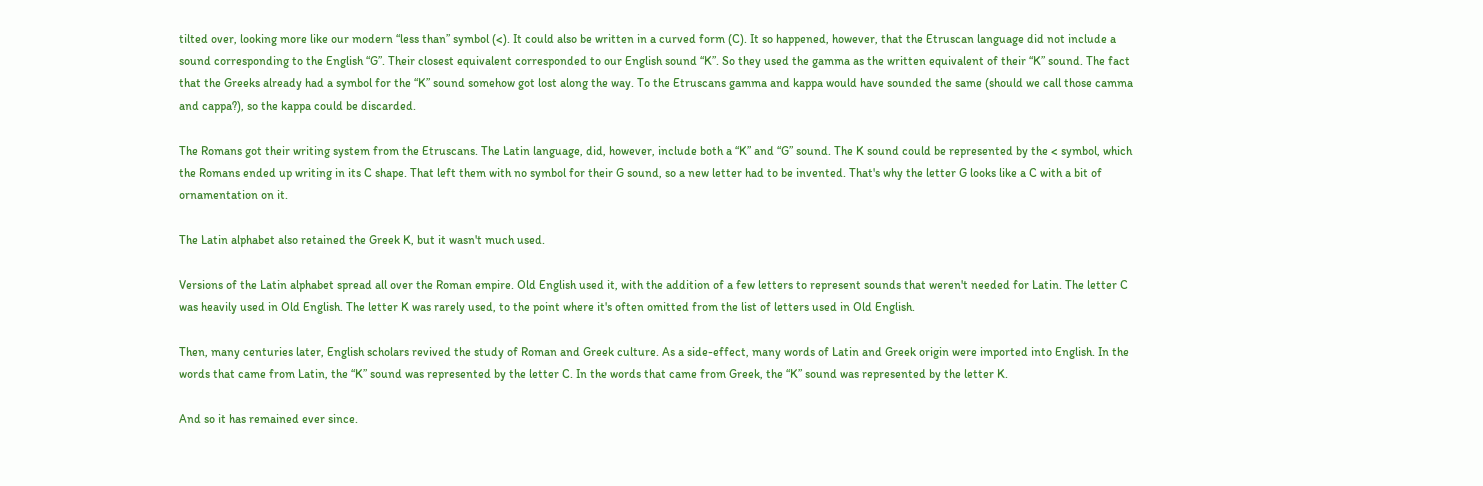tilted over, looking more like our modern “less than” symbol (<). It could also be written in a curved form (C). It so happened, however, that the Etruscan language did not include a sound corresponding to the English “G”. Their closest equivalent corresponded to our English sound “K”. So they used the gamma as the written equivalent of their “K” sound. The fact that the Greeks already had a symbol for the “K” sound somehow got lost along the way. To the Etruscans gamma and kappa would have sounded the same (should we call those camma and cappa?), so the kappa could be discarded.

The Romans got their writing system from the Etruscans. The Latin language, did, however, include both a “K” and “G” sound. The K sound could be represented by the < symbol, which the Romans ended up writing in its C shape. That left them with no symbol for their G sound, so a new letter had to be invented. That's why the letter G looks like a C with a bit of ornamentation on it.

The Latin alphabet also retained the Greek K, but it wasn't much used.

Versions of the Latin alphabet spread all over the Roman empire. Old English used it, with the addition of a few letters to represent sounds that weren't needed for Latin. The letter C was heavily used in Old English. The letter K was rarely used, to the point where it's often omitted from the list of letters used in Old English.

Then, many centuries later, English scholars revived the study of Roman and Greek culture. As a side-effect, many words of Latin and Greek origin were imported into English. In the words that came from Latin, the “K” sound was represented by the letter C. In the words that came from Greek, the “K” sound was represented by the letter K.

And so it has remained ever since.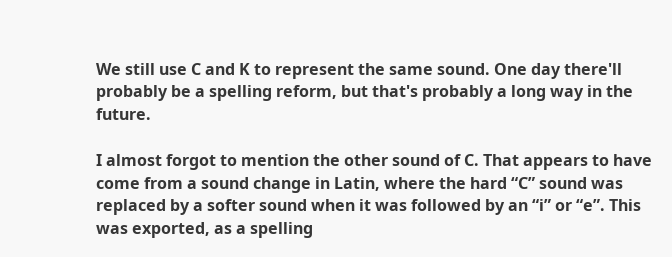We still use C and K to represent the same sound. One day there'll probably be a spelling reform, but that's probably a long way in the future.

I almost forgot to mention the other sound of C. That appears to have come from a sound change in Latin, where the hard “C” sound was replaced by a softer sound when it was followed by an “i” or “e”. This was exported, as a spelling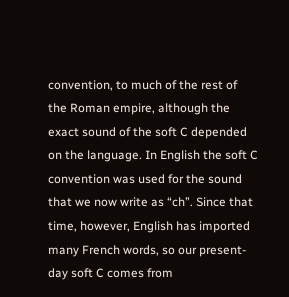convention, to much of the rest of the Roman empire, although the exact sound of the soft C depended on the language. In English the soft C convention was used for the sound that we now write as “ch”. Since that time, however, English has imported many French words, so our present-day soft C comes from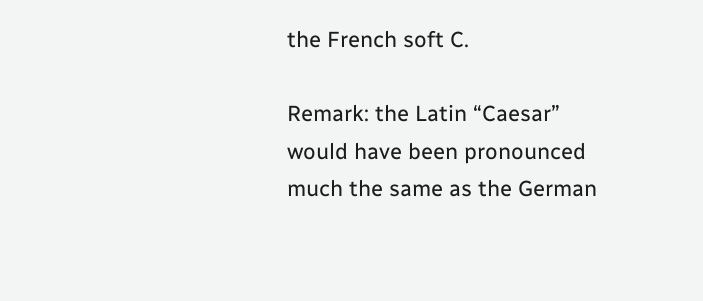the French soft C.

Remark: the Latin “Caesar” would have been pronounced much the same as the German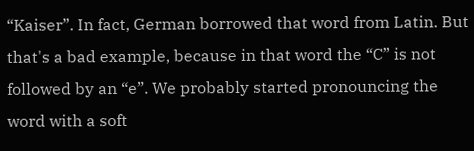“Kaiser”. In fact, German borrowed that word from Latin. But that's a bad example, because in that word the “C” is not followed by an “e”. We probably started pronouncing the word with a soft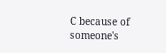C because of someone's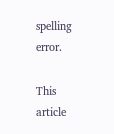spelling error.

This article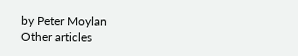by Peter Moylan
Other articles